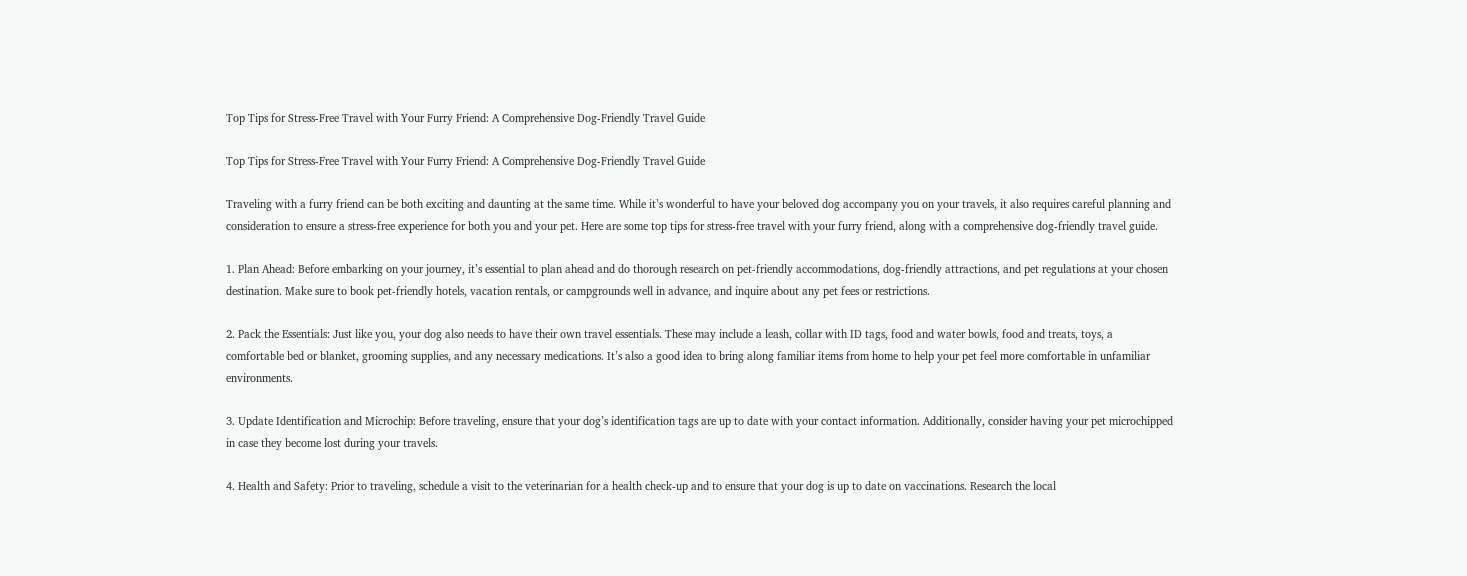Top Tips for Stress-Free Travel with Your Furry Friend: A Comprehensive Dog-Friendly Travel Guide

Top Tips for Stress-Free Travel with Your Furry Friend: A Comprehensive Dog-Friendly Travel Guide

Traveling with a furry friend can be both exciting and daunting at the same time. While it’s wonderful to have your beloved dog accompany you on your travels, it also requires careful planning and consideration to ensure a stress-free experience for both you and your pet. Here are some top tips for stress-free travel with your furry friend, along with a comprehensive dog-friendly travel guide.

1. Plan Ahead: Before embarking on your journey, it’s essential to plan ahead and do thorough research on pet-friendly accommodations, dog-friendly attractions, and pet regulations at your chosen destination. Make sure to book pet-friendly hotels, vacation rentals, or campgrounds well in advance, and inquire about any pet fees or restrictions.

2. Pack the Essentials: Just like you, your dog also needs to have their own travel essentials. These may include a leash, collar with ID tags, food and water bowls, food and treats, toys, a comfortable bed or blanket, grooming supplies, and any necessary medications. It’s also a good idea to bring along familiar items from home to help your pet feel more comfortable in unfamiliar environments.

3. Update Identification and Microchip: Before traveling, ensure that your dog’s identification tags are up to date with your contact information. Additionally, consider having your pet microchipped in case they become lost during your travels.

4. Health and Safety: Prior to traveling, schedule a visit to the veterinarian for a health check-up and to ensure that your dog is up to date on vaccinations. Research the local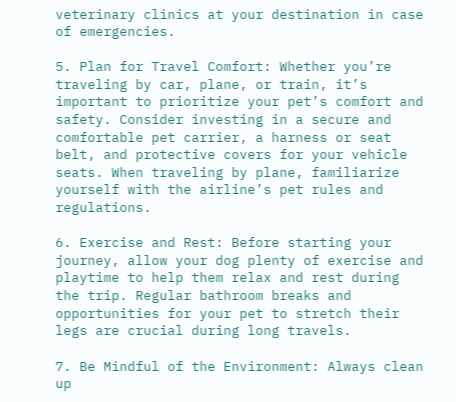veterinary clinics at your destination in case of emergencies.

5. Plan for Travel Comfort: Whether you’re traveling by car, plane, or train, it’s important to prioritize your pet’s comfort and safety. Consider investing in a secure and comfortable pet carrier, a harness or seat belt, and protective covers for your vehicle seats. When traveling by plane, familiarize yourself with the airline’s pet rules and regulations.

6. Exercise and Rest: Before starting your journey, allow your dog plenty of exercise and playtime to help them relax and rest during the trip. Regular bathroom breaks and opportunities for your pet to stretch their legs are crucial during long travels.

7. Be Mindful of the Environment: Always clean up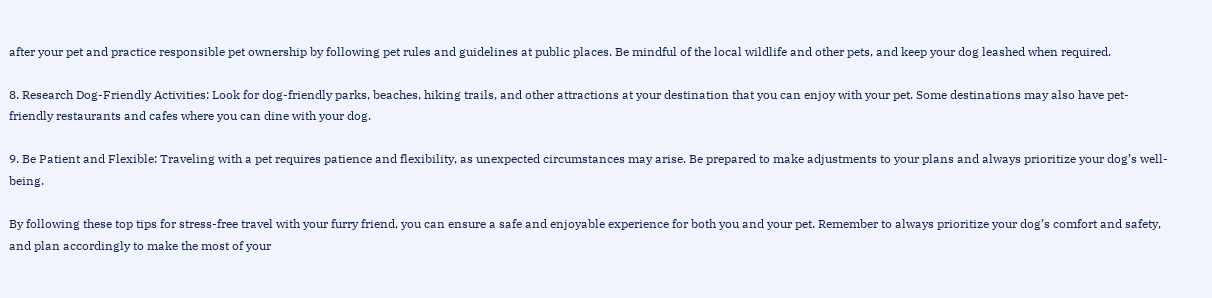after your pet and practice responsible pet ownership by following pet rules and guidelines at public places. Be mindful of the local wildlife and other pets, and keep your dog leashed when required.

8. Research Dog-Friendly Activities: Look for dog-friendly parks, beaches, hiking trails, and other attractions at your destination that you can enjoy with your pet. Some destinations may also have pet-friendly restaurants and cafes where you can dine with your dog.

9. Be Patient and Flexible: Traveling with a pet requires patience and flexibility, as unexpected circumstances may arise. Be prepared to make adjustments to your plans and always prioritize your dog’s well-being.

By following these top tips for stress-free travel with your furry friend, you can ensure a safe and enjoyable experience for both you and your pet. Remember to always prioritize your dog’s comfort and safety, and plan accordingly to make the most of your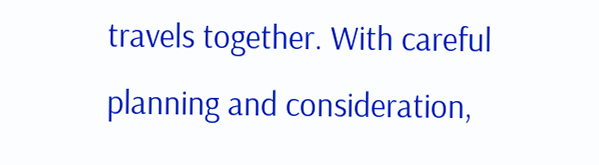travels together. With careful planning and consideration,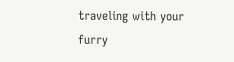traveling with your furry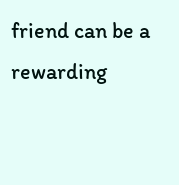friend can be a rewarding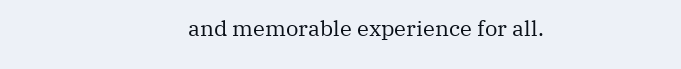and memorable experience for all.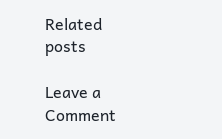Related posts

Leave a Comment